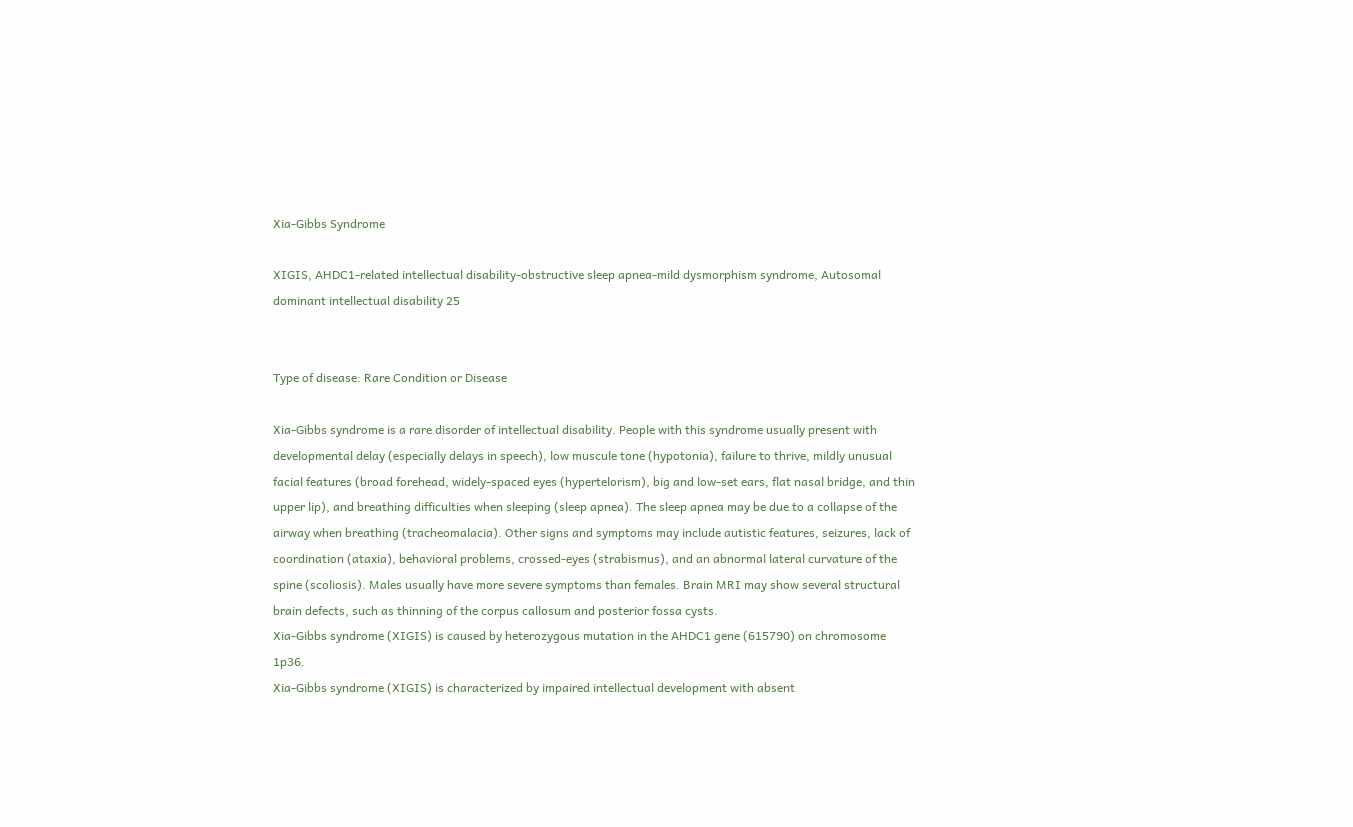Xia-Gibbs Syndrome

XIGIS, AHDC1-related intellectual disability-obstructive sleep apnea-mild dysmorphism syndrome, Autosomal dominant intellectual disability 25


Type of disease: Rare Condition or Disease

Xia-Gibbs syndrome is a rare disorder of intellectual disability. People with this syndrome usually present with developmental delay (especially delays in speech), low muscule tone (hypotonia), failure to thrive, mildly unusual facial features (broad forehead, widely-spaced eyes (hypertelorism), big and low-set ears, flat nasal bridge, and thin upper lip), and breathing difficulties when sleeping (sleep apnea). The sleep apnea may be due to a collapse of the airway when breathing (tracheomalacia). Other signs and symptoms may include autistic features, seizures, lack of coordination (ataxia), behavioral problems, crossed-eyes (strabismus), and an abnormal lateral curvature of the spine (scoliosis). Males usually have more severe symptoms than females. Brain MRI may show several structural brain defects, such as thinning of the corpus callosum and posterior fossa cysts.
Xia-Gibbs syndrome (XIGIS) is caused by heterozygous mutation in the AHDC1 gene (615790) on chromosome 1p36.
Xia-Gibbs syndrome (XIGIS) is characterized by impaired intellectual development with absent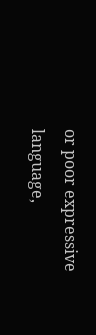or poor expressive language,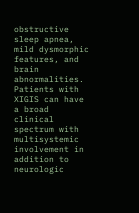obstructive sleep apnea, mild dysmorphic features, and brain abnormalities. Patients with XIGIS can have a broad clinical spectrum with multisystemic involvement in addition to neurologic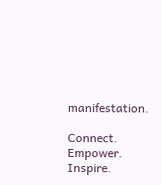manifestation.

Connect. Empower. Inspire.